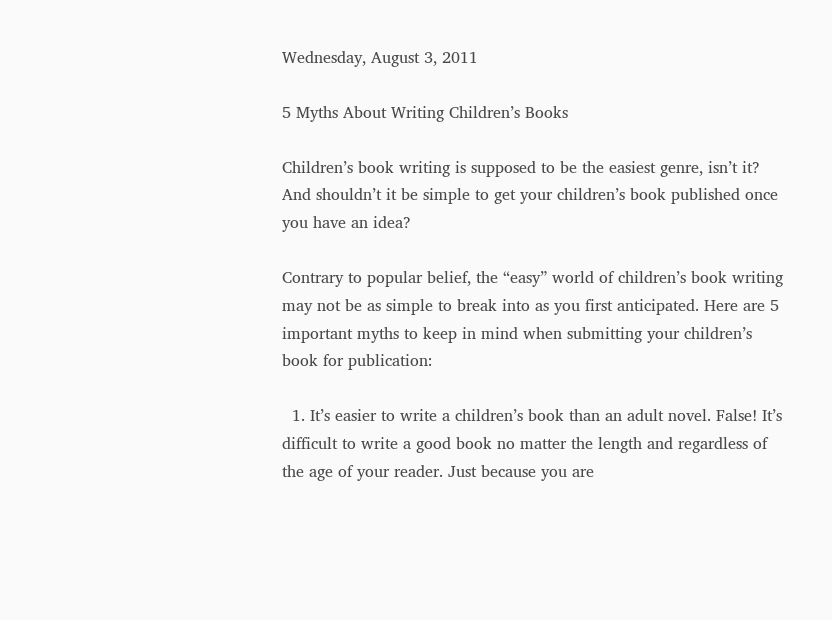Wednesday, August 3, 2011

5 Myths About Writing Children’s Books

Children’s book writing is supposed to be the easiest genre, isn’t it? And shouldn’t it be simple to get your children’s book published once you have an idea?

Contrary to popular belief, the “easy” world of children’s book writing may not be as simple to break into as you first anticipated. Here are 5 important myths to keep in mind when submitting your children’s book for publication:

  1. It’s easier to write a children’s book than an adult novel. False! It’s difficult to write a good book no matter the length and regardless of the age of your reader. Just because you are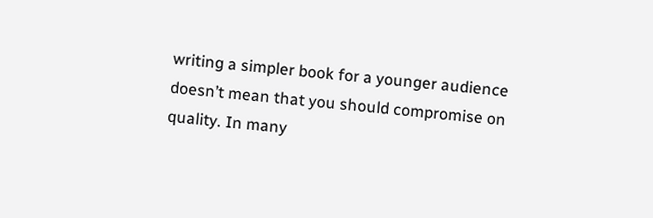writing a simpler book for a younger audience doesn’t mean that you should compromise on quality. In many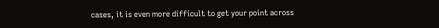cases, it is even more difficult to get your point across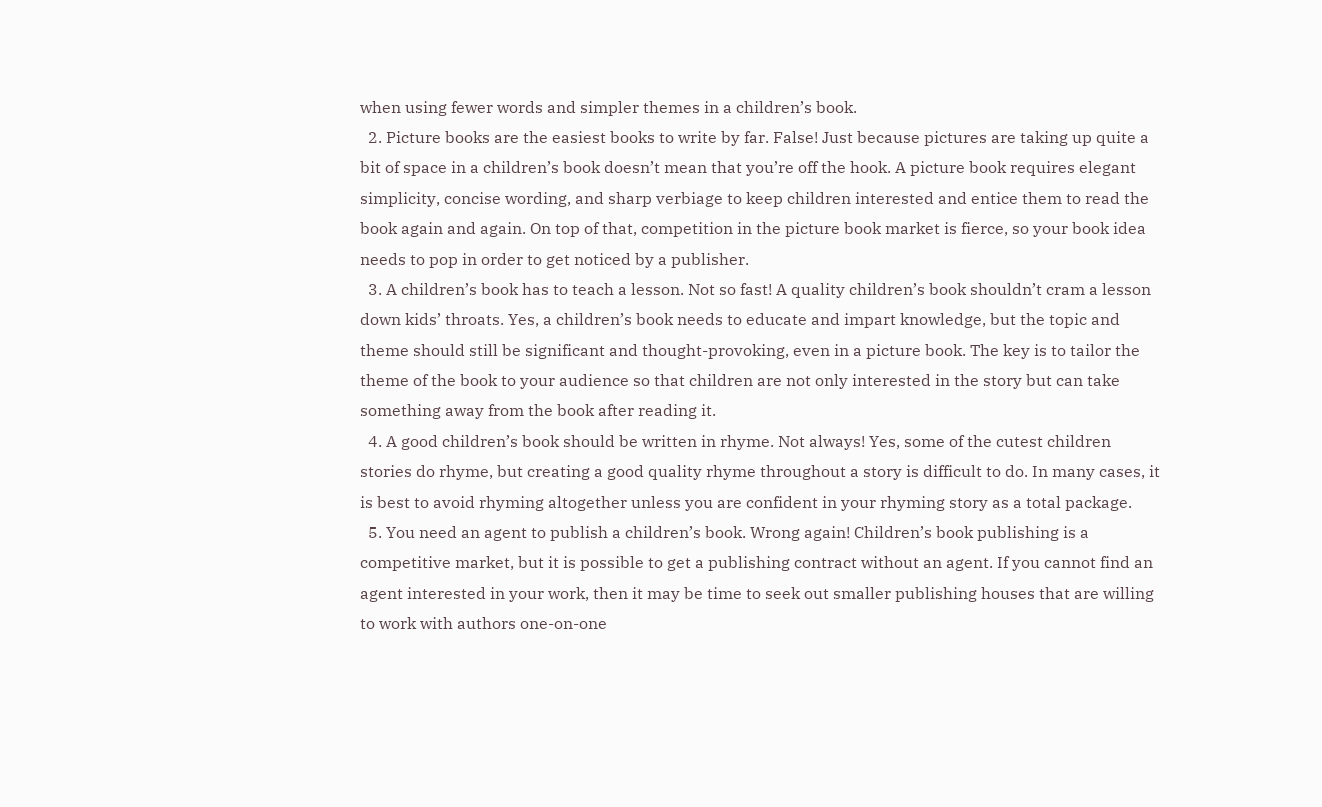when using fewer words and simpler themes in a children’s book.
  2. Picture books are the easiest books to write by far. False! Just because pictures are taking up quite a bit of space in a children’s book doesn’t mean that you’re off the hook. A picture book requires elegant simplicity, concise wording, and sharp verbiage to keep children interested and entice them to read the book again and again. On top of that, competition in the picture book market is fierce, so your book idea needs to pop in order to get noticed by a publisher.
  3. A children’s book has to teach a lesson. Not so fast! A quality children’s book shouldn’t cram a lesson down kids’ throats. Yes, a children’s book needs to educate and impart knowledge, but the topic and theme should still be significant and thought-provoking, even in a picture book. The key is to tailor the theme of the book to your audience so that children are not only interested in the story but can take something away from the book after reading it.
  4. A good children’s book should be written in rhyme. Not always! Yes, some of the cutest children stories do rhyme, but creating a good quality rhyme throughout a story is difficult to do. In many cases, it is best to avoid rhyming altogether unless you are confident in your rhyming story as a total package.
  5. You need an agent to publish a children’s book. Wrong again! Children’s book publishing is a competitive market, but it is possible to get a publishing contract without an agent. If you cannot find an agent interested in your work, then it may be time to seek out smaller publishing houses that are willing to work with authors one-on-one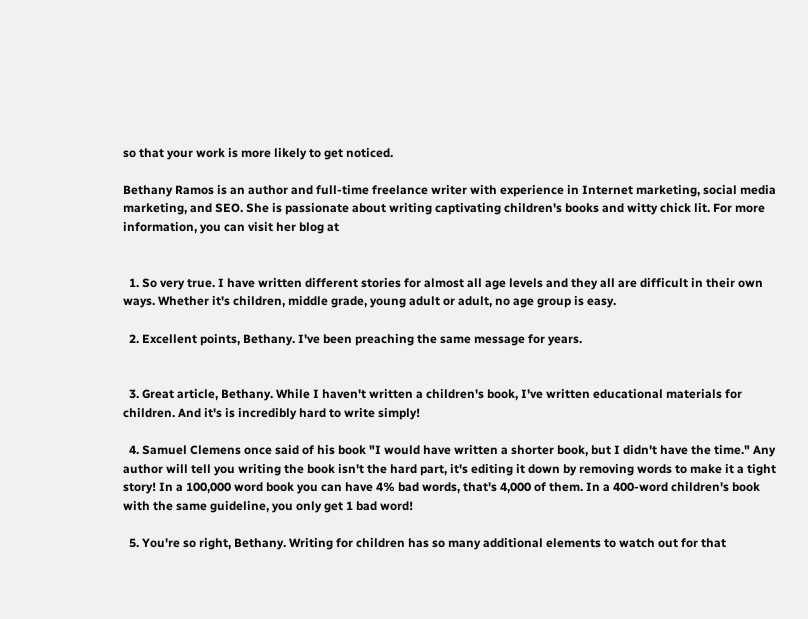so that your work is more likely to get noticed.

Bethany Ramos is an author and full-time freelance writer with experience in Internet marketing, social media marketing, and SEO. She is passionate about writing captivating children's books and witty chick lit. For more information, you can visit her blog at


  1. So very true. I have written different stories for almost all age levels and they all are difficult in their own ways. Whether it's children, middle grade, young adult or adult, no age group is easy.

  2. Excellent points, Bethany. I've been preaching the same message for years.


  3. Great article, Bethany. While I haven't written a children's book, I've written educational materials for children. And it's is incredibly hard to write simply!

  4. Samuel Clemens once said of his book "I would have written a shorter book, but I didn't have the time." Any author will tell you writing the book isn't the hard part, it's editing it down by removing words to make it a tight story! In a 100,000 word book you can have 4% bad words, that's 4,000 of them. In a 400-word children's book with the same guideline, you only get 1 bad word!

  5. You're so right, Bethany. Writing for children has so many additional elements to watch out for that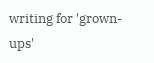writing for 'grown-ups'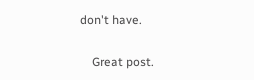don't have.

    Great post.